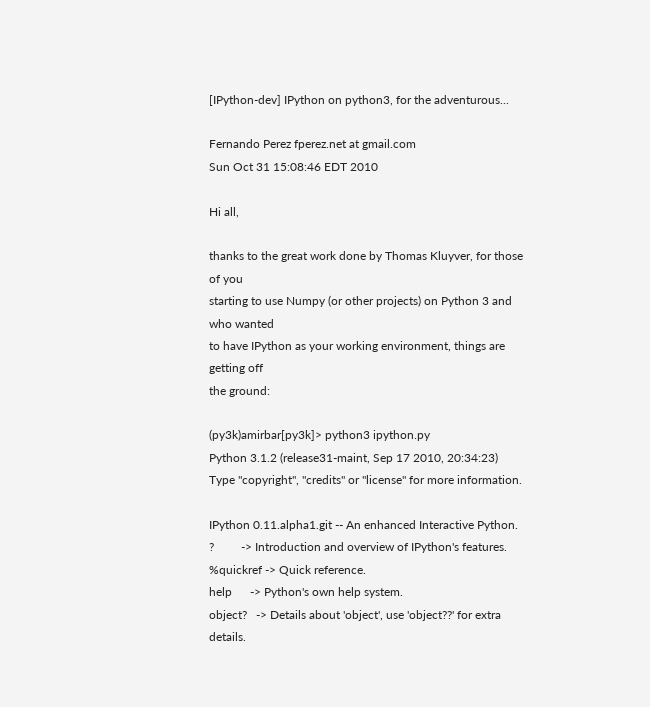[IPython-dev] IPython on python3, for the adventurous...

Fernando Perez fperez.net at gmail.com
Sun Oct 31 15:08:46 EDT 2010

Hi all,

thanks to the great work done by Thomas Kluyver, for those of you
starting to use Numpy (or other projects) on Python 3 and who wanted
to have IPython as your working environment, things are getting off
the ground:

(py3k)amirbar[py3k]> python3 ipython.py
Python 3.1.2 (release31-maint, Sep 17 2010, 20:34:23)
Type "copyright", "credits" or "license" for more information.

IPython 0.11.alpha1.git -- An enhanced Interactive Python.
?         -> Introduction and overview of IPython's features.
%quickref -> Quick reference.
help      -> Python's own help system.
object?   -> Details about 'object', use 'object??' for extra details.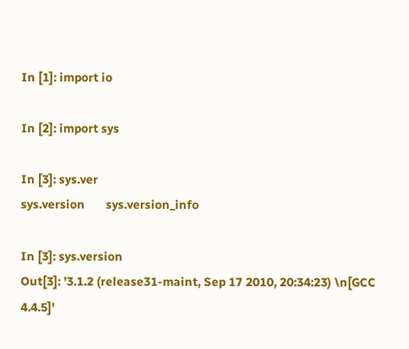In [1]: import io

In [2]: import sys

In [3]: sys.ver
sys.version       sys.version_info

In [3]: sys.version
Out[3]: '3.1.2 (release31-maint, Sep 17 2010, 20:34:23) \n[GCC 4.4.5]'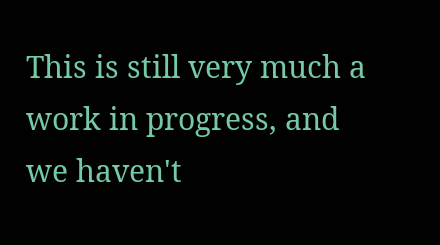This is still very much a work in progress, and we haven't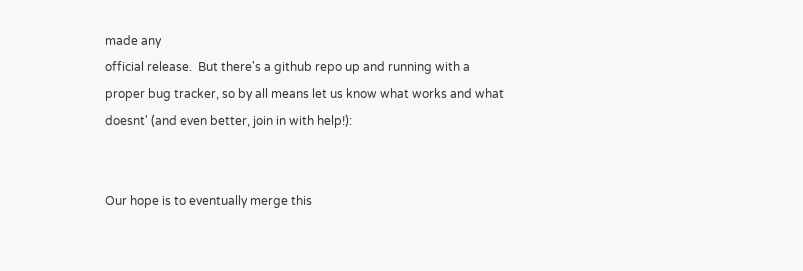made any
official release.  But there's a github repo up and running with a
proper bug tracker, so by all means let us know what works and what
doesnt' (and even better, join in with help!):


Our hope is to eventually merge this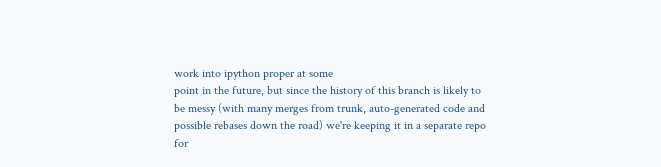work into ipython proper at some
point in the future, but since the history of this branch is likely to
be messy (with many merges from trunk, auto-generated code and
possible rebases down the road) we're keeping it in a separate repo
for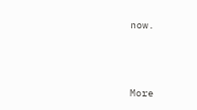now.



More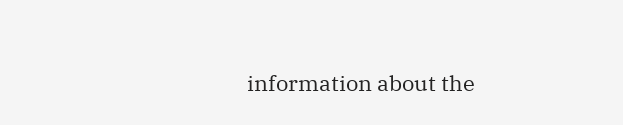information about the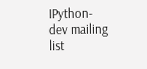IPython-dev mailing list